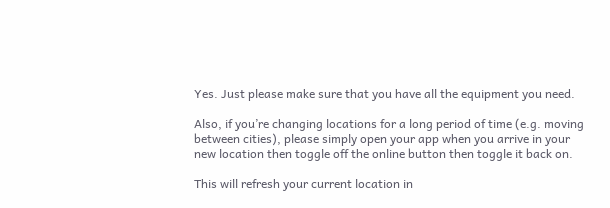Yes. Just please make sure that you have all the equipment you need.

Also, if you’re changing locations for a long period of time (e.g. moving between cities), please simply open your app when you arrive in your new location then toggle off the online button then toggle it back on.

This will refresh your current location in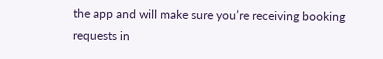the app and will make sure you’re receiving booking requests in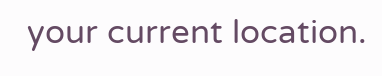your current location.